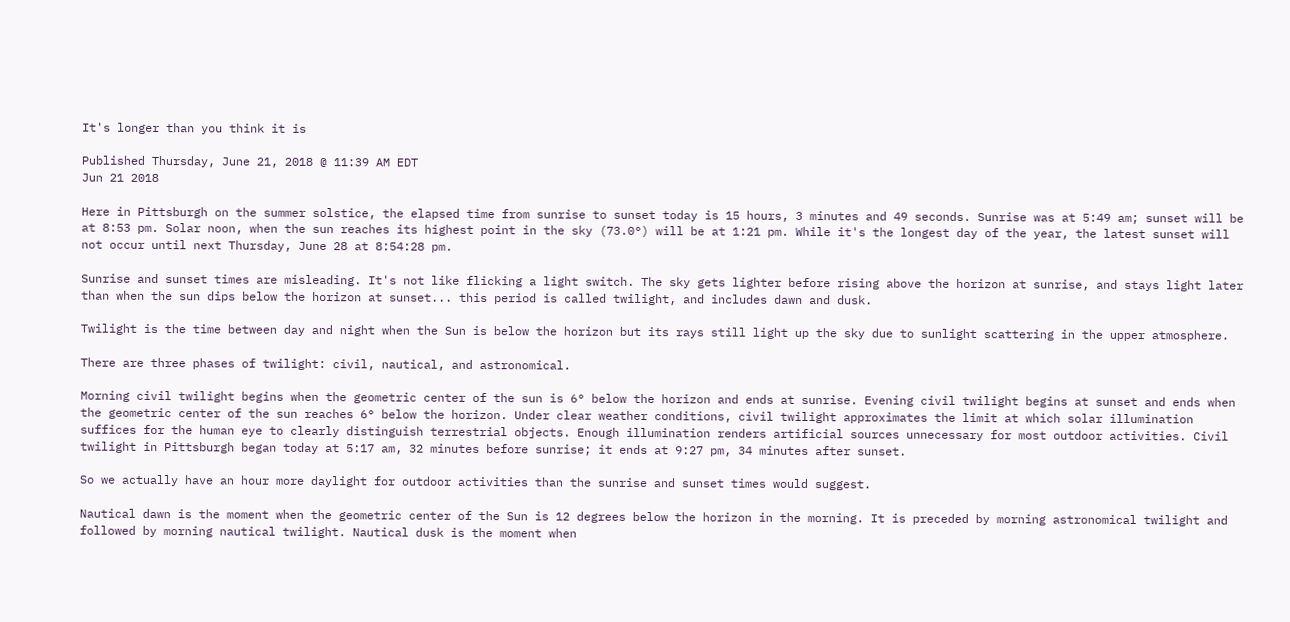It's longer than you think it is

Published Thursday, June 21, 2018 @ 11:39 AM EDT
Jun 21 2018

Here in Pittsburgh on the summer solstice, the elapsed time from sunrise to sunset today is 15 hours, 3 minutes and 49 seconds. Sunrise was at 5:49 am; sunset will be at 8:53 pm. Solar noon, when the sun reaches its highest point in the sky (73.0°) will be at 1:21 pm. While it's the longest day of the year, the latest sunset will not occur until next Thursday, June 28 at 8:54:28 pm.

Sunrise and sunset times are misleading. It's not like flicking a light switch. The sky gets lighter before rising above the horizon at sunrise, and stays light later than when the sun dips below the horizon at sunset... this period is called twilight, and includes dawn and dusk.

Twilight is the time between day and night when the Sun is below the horizon but its rays still light up the sky due to sunlight scattering in the upper atmosphere.

There are three phases of twilight: civil, nautical, and astronomical.

Morning civil twilight begins when the geometric center of the sun is 6° below the horizon and ends at sunrise. Evening civil twilight begins at sunset and ends when the geometric center of the sun reaches 6° below the horizon. Under clear weather conditions, civil twilight approximates the limit at which solar illumination suffices for the human eye to clearly distinguish terrestrial objects. Enough illumination renders artificial sources unnecessary for most outdoor activities. Civil twilight in Pittsburgh began today at 5:17 am, 32 minutes before sunrise; it ends at 9:27 pm, 34 minutes after sunset.

So we actually have an hour more daylight for outdoor activities than the sunrise and sunset times would suggest.

Nautical dawn is the moment when the geometric center of the Sun is 12 degrees below the horizon in the morning. It is preceded by morning astronomical twilight and followed by morning nautical twilight. Nautical dusk is the moment when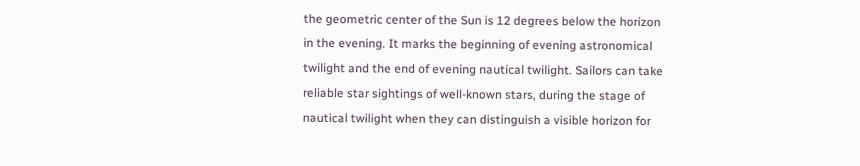the geometric center of the Sun is 12 degrees below the horizon in the evening. It marks the beginning of evening astronomical twilight and the end of evening nautical twilight. Sailors can take reliable star sightings of well-known stars, during the stage of nautical twilight when they can distinguish a visible horizon for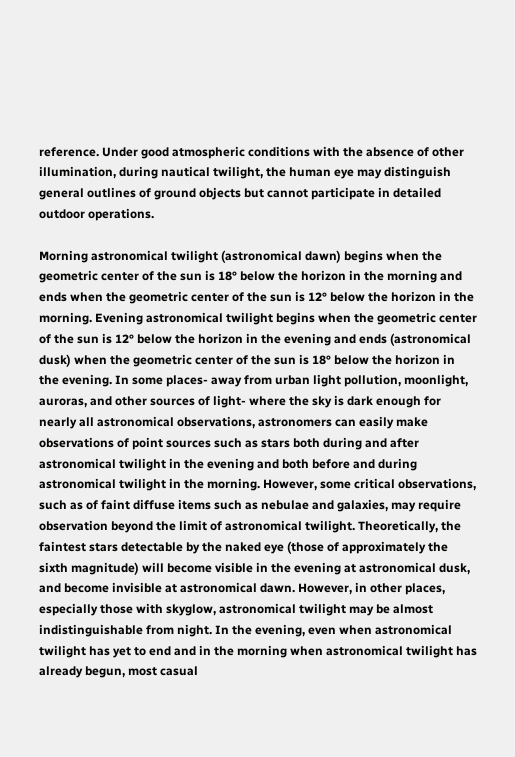reference. Under good atmospheric conditions with the absence of other illumination, during nautical twilight, the human eye may distinguish general outlines of ground objects but cannot participate in detailed outdoor operations.

Morning astronomical twilight (astronomical dawn) begins when the geometric center of the sun is 18° below the horizon in the morning and ends when the geometric center of the sun is 12° below the horizon in the morning. Evening astronomical twilight begins when the geometric center of the sun is 12° below the horizon in the evening and ends (astronomical dusk) when the geometric center of the sun is 18° below the horizon in the evening. In some places- away from urban light pollution, moonlight, auroras, and other sources of light- where the sky is dark enough for nearly all astronomical observations, astronomers can easily make observations of point sources such as stars both during and after astronomical twilight in the evening and both before and during astronomical twilight in the morning. However, some critical observations, such as of faint diffuse items such as nebulae and galaxies, may require observation beyond the limit of astronomical twilight. Theoretically, the faintest stars detectable by the naked eye (those of approximately the sixth magnitude) will become visible in the evening at astronomical dusk, and become invisible at astronomical dawn. However, in other places, especially those with skyglow, astronomical twilight may be almost indistinguishable from night. In the evening, even when astronomical twilight has yet to end and in the morning when astronomical twilight has already begun, most casual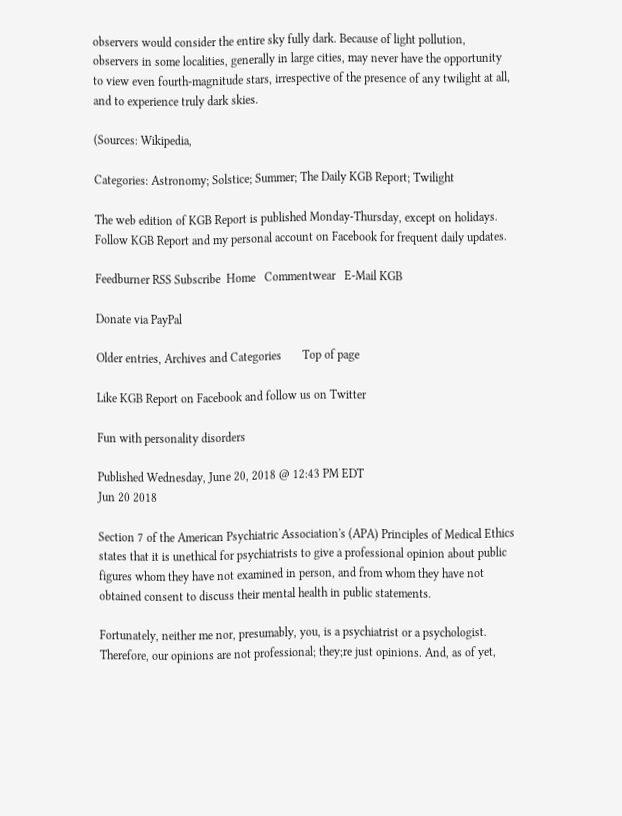observers would consider the entire sky fully dark. Because of light pollution, observers in some localities, generally in large cities, may never have the opportunity to view even fourth-magnitude stars, irrespective of the presence of any twilight at all, and to experience truly dark skies.

(Sources: Wikipedia,

Categories: Astronomy; Solstice; Summer; The Daily KGB Report; Twilight

The web edition of KGB Report is published Monday-Thursday, except on holidays. Follow KGB Report and my personal account on Facebook for frequent daily updates.

Feedburner RSS Subscribe  Home   Commentwear   E-Mail KGB

Donate via PayPal

Older entries, Archives and Categories       Top of page

Like KGB Report on Facebook and follow us on Twitter

Fun with personality disorders

Published Wednesday, June 20, 2018 @ 12:43 PM EDT
Jun 20 2018

Section 7 of the American Psychiatric Association's (APA) Principles of Medical Ethics states that it is unethical for psychiatrists to give a professional opinion about public figures whom they have not examined in person, and from whom they have not obtained consent to discuss their mental health in public statements.

Fortunately, neither me nor, presumably, you, is a psychiatrist or a psychologist. Therefore, our opinions are not professional; they;re just opinions. And, as of yet,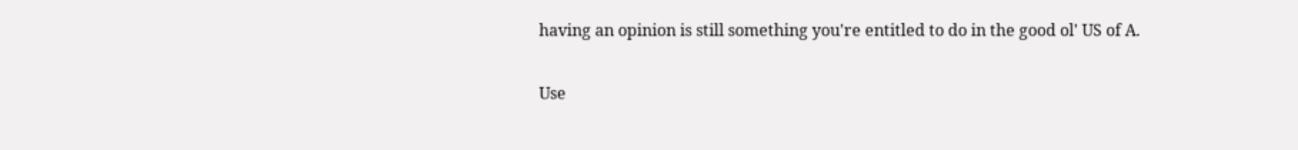having an opinion is still something you're entitled to do in the good ol' US of A.

Use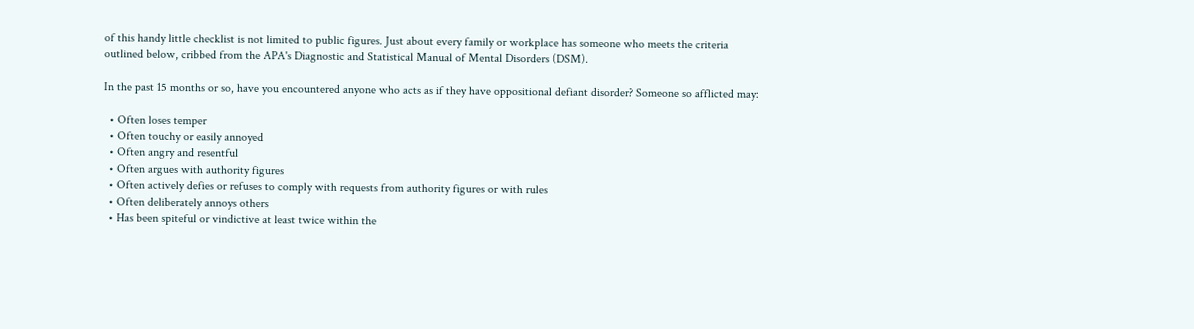of this handy little checklist is not limited to public figures. Just about every family or workplace has someone who meets the criteria outlined below, cribbed from the APA's Diagnostic and Statistical Manual of Mental Disorders (DSM).

In the past 15 months or so, have you encountered anyone who acts as if they have oppositional defiant disorder? Someone so afflicted may:

  • Often loses temper
  • Often touchy or easily annoyed
  • Often angry and resentful
  • Often argues with authority figures
  • Often actively defies or refuses to comply with requests from authority figures or with rules
  • Often deliberately annoys others
  • Has been spiteful or vindictive at least twice within the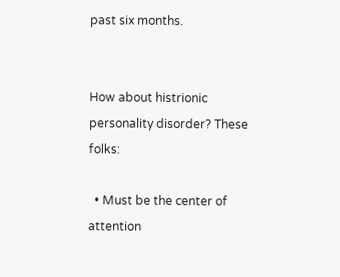past six months.


How about histrionic personality disorder? These folks:

  • Must be the center of attention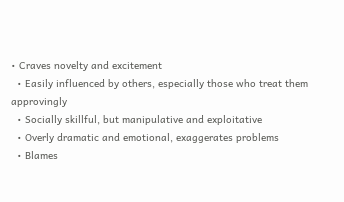• Craves novelty and excitement
  • Easily influenced by others, especially those who treat them approvingly
  • Socially skillful, but manipulative and exploitative
  • Overly dramatic and emotional, exaggerates problems
  • Blames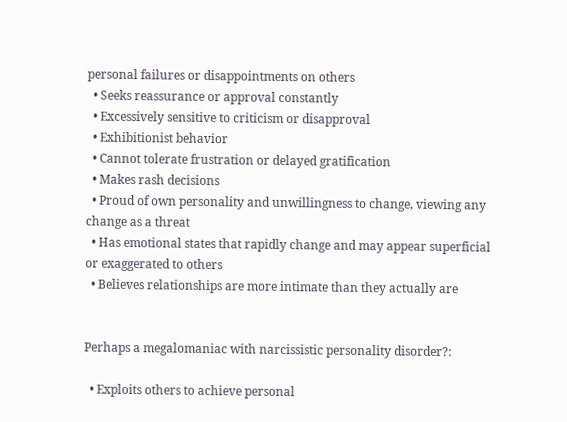personal failures or disappointments on others
  • Seeks reassurance or approval constantly
  • Excessively sensitive to criticism or disapproval
  • Exhibitionist behavior
  • Cannot tolerate frustration or delayed gratification
  • Makes rash decisions
  • Proud of own personality and unwillingness to change, viewing any change as a threat
  • Has emotional states that rapidly change and may appear superficial or exaggerated to others
  • Believes relationships are more intimate than they actually are


Perhaps a megalomaniac with narcissistic personality disorder?:

  • Exploits others to achieve personal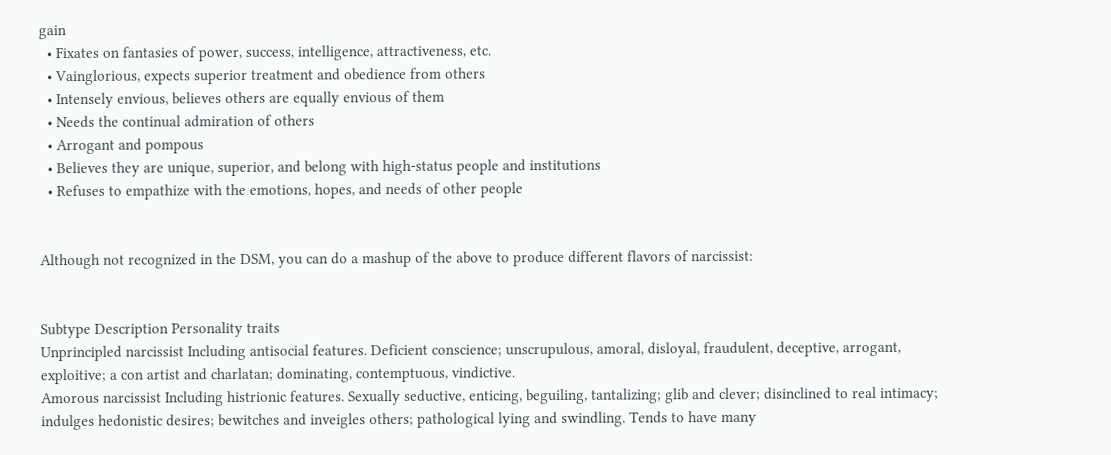gain
  • Fixates on fantasies of power, success, intelligence, attractiveness, etc.
  • Vainglorious, expects superior treatment and obedience from others
  • Intensely envious, believes others are equally envious of them
  • Needs the continual admiration of others
  • Arrogant and pompous
  • Believes they are unique, superior, and belong with high-status people and institutions
  • Refuses to empathize with the emotions, hopes, and needs of other people


Although not recognized in the DSM, you can do a mashup of the above to produce different flavors of narcissist:


Subtype Description Personality traits
Unprincipled narcissist Including antisocial features. Deficient conscience; unscrupulous, amoral, disloyal, fraudulent, deceptive, arrogant, exploitive; a con artist and charlatan; dominating, contemptuous, vindictive.
Amorous narcissist Including histrionic features. Sexually seductive, enticing, beguiling, tantalizing; glib and clever; disinclined to real intimacy; indulges hedonistic desires; bewitches and inveigles others; pathological lying and swindling. Tends to have many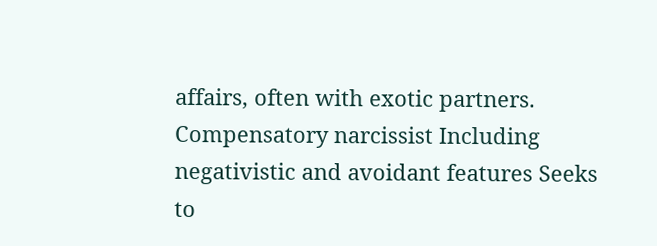affairs, often with exotic partners.
Compensatory narcissist Including negativistic and avoidant features Seeks to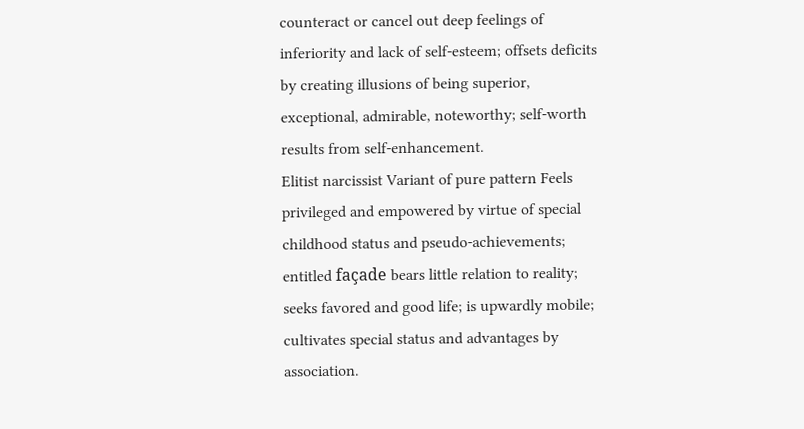counteract or cancel out deep feelings of inferiority and lack of self-esteem; offsets deficits by creating illusions of being superior, exceptional, admirable, noteworthy; self-worth results from self-enhancement.
Elitist narcissist Variant of pure pattern Feels privileged and empowered by virtue of special childhood status and pseudo-achievements; entitled façade bears little relation to reality; seeks favored and good life; is upwardly mobile; cultivates special status and advantages by association.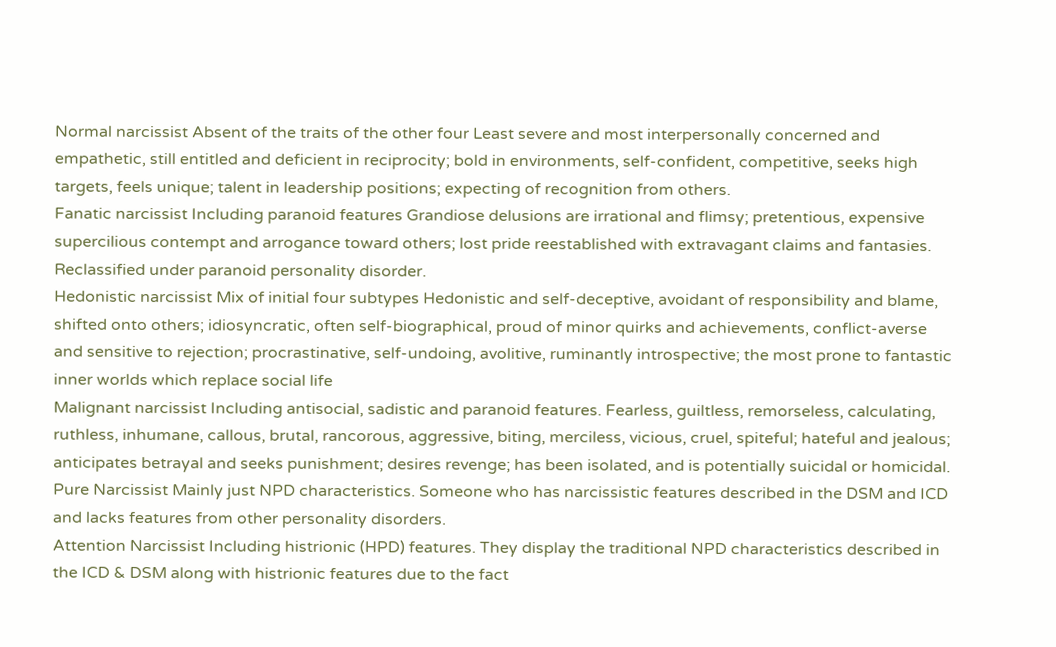Normal narcissist Absent of the traits of the other four Least severe and most interpersonally concerned and empathetic, still entitled and deficient in reciprocity; bold in environments, self-confident, competitive, seeks high targets, feels unique; talent in leadership positions; expecting of recognition from others.
Fanatic narcissist Including paranoid features Grandiose delusions are irrational and flimsy; pretentious, expensive supercilious contempt and arrogance toward others; lost pride reestablished with extravagant claims and fantasies. Reclassified under paranoid personality disorder.
Hedonistic narcissist Mix of initial four subtypes Hedonistic and self-deceptive, avoidant of responsibility and blame, shifted onto others; idiosyncratic, often self-biographical, proud of minor quirks and achievements, conflict-averse and sensitive to rejection; procrastinative, self-undoing, avolitive, ruminantly introspective; the most prone to fantastic inner worlds which replace social life
Malignant narcissist Including antisocial, sadistic and paranoid features. Fearless, guiltless, remorseless, calculating, ruthless, inhumane, callous, brutal, rancorous, aggressive, biting, merciless, vicious, cruel, spiteful; hateful and jealous; anticipates betrayal and seeks punishment; desires revenge; has been isolated, and is potentially suicidal or homicidal.
Pure Narcissist Mainly just NPD characteristics. Someone who has narcissistic features described in the DSM and ICD and lacks features from other personality disorders.
Attention Narcissist Including histrionic (HPD) features. They display the traditional NPD characteristics described in the ICD & DSM along with histrionic features due to the fact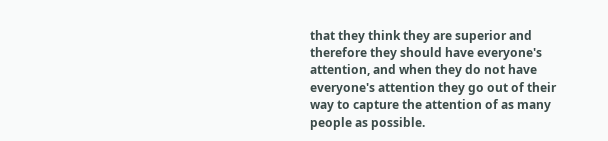that they think they are superior and therefore they should have everyone's attention, and when they do not have everyone's attention they go out of their way to capture the attention of as many people as possible.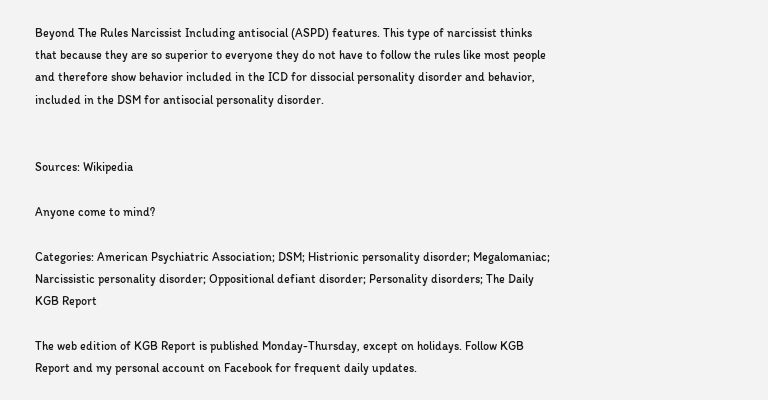Beyond The Rules Narcissist Including antisocial (ASPD) features. This type of narcissist thinks that because they are so superior to everyone they do not have to follow the rules like most people and therefore show behavior included in the ICD for dissocial personality disorder and behavior, included in the DSM for antisocial personality disorder.


Sources: Wikipedia

Anyone come to mind?

Categories: American Psychiatric Association; DSM; Histrionic personality disorder; Megalomaniac; Narcissistic personality disorder; Oppositional defiant disorder; Personality disorders; The Daily KGB Report

The web edition of KGB Report is published Monday-Thursday, except on holidays. Follow KGB Report and my personal account on Facebook for frequent daily updates.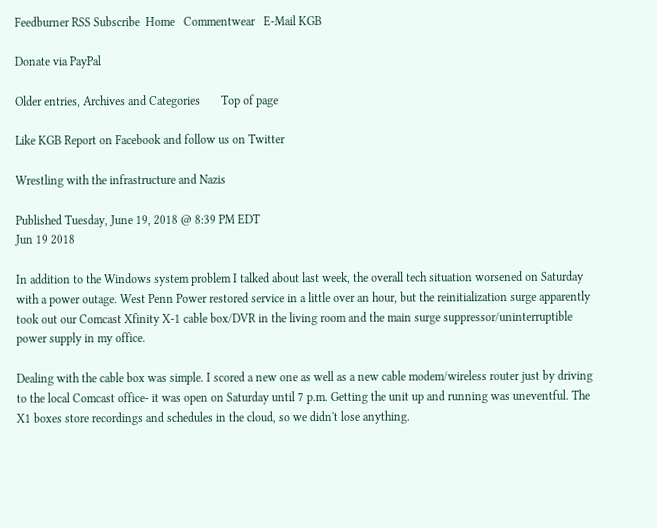Feedburner RSS Subscribe  Home   Commentwear   E-Mail KGB

Donate via PayPal

Older entries, Archives and Categories       Top of page

Like KGB Report on Facebook and follow us on Twitter

Wrestling with the infrastructure and Nazis

Published Tuesday, June 19, 2018 @ 8:39 PM EDT
Jun 19 2018

In addition to the Windows system problem I talked about last week, the overall tech situation worsened on Saturday with a power outage. West Penn Power restored service in a little over an hour, but the reinitialization surge apparently took out our Comcast Xfinity X-1 cable box/DVR in the living room and the main surge suppressor/uninterruptible power supply in my office.

Dealing with the cable box was simple. I scored a new one as well as a new cable modem/wireless router just by driving to the local Comcast office- it was open on Saturday until 7 p.m. Getting the unit up and running was uneventful. The X1 boxes store recordings and schedules in the cloud, so we didn't lose anything.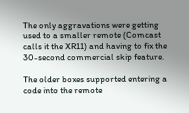The only aggravations were getting used to a smaller remote (Comcast calls it the XR11) and having to fix the 30-second commercial skip feature.

The older boxes supported entering a code into the remote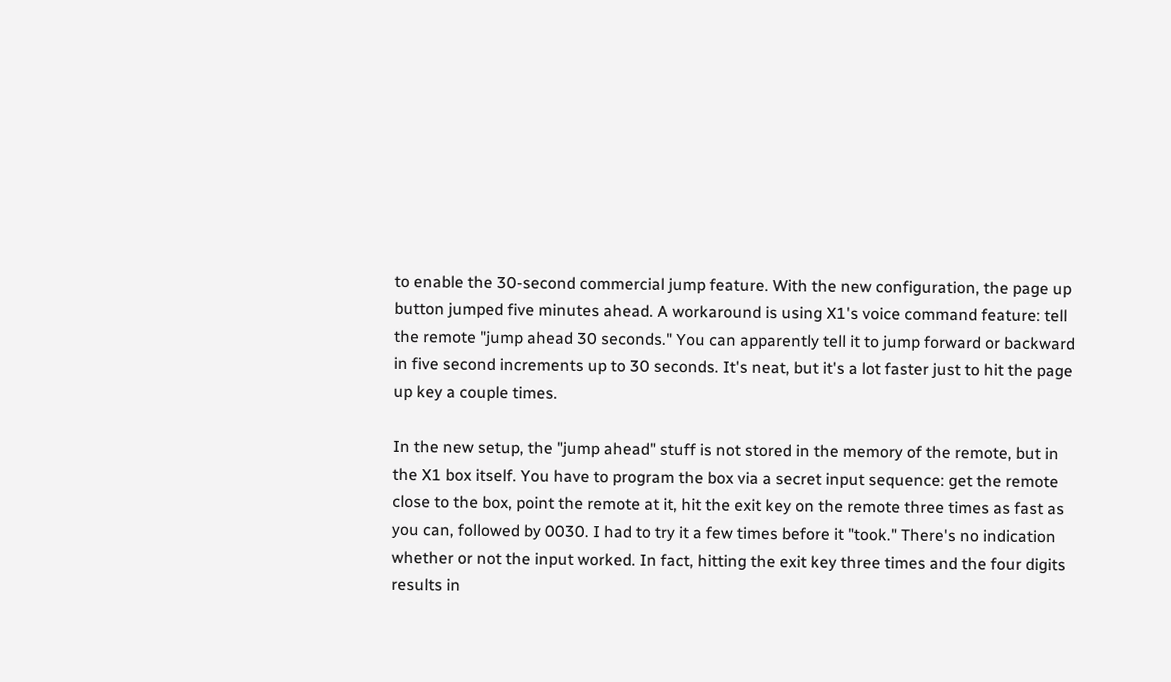to enable the 30-second commercial jump feature. With the new configuration, the page up button jumped five minutes ahead. A workaround is using X1's voice command feature: tell the remote "jump ahead 30 seconds." You can apparently tell it to jump forward or backward in five second increments up to 30 seconds. It's neat, but it's a lot faster just to hit the page up key a couple times.

In the new setup, the "jump ahead" stuff is not stored in the memory of the remote, but in the X1 box itself. You have to program the box via a secret input sequence: get the remote close to the box, point the remote at it, hit the exit key on the remote three times as fast as you can, followed by 0030. I had to try it a few times before it "took." There's no indication whether or not the input worked. In fact, hitting the exit key three times and the four digits results in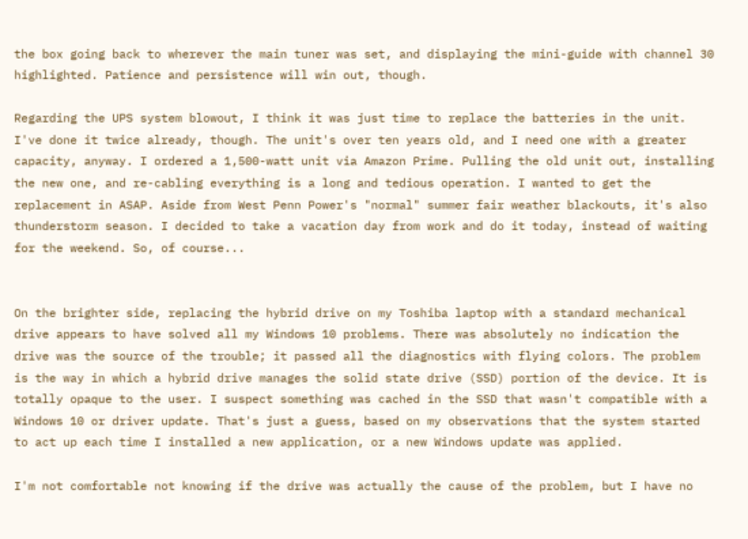the box going back to wherever the main tuner was set, and displaying the mini-guide with channel 30 highlighted. Patience and persistence will win out, though.

Regarding the UPS system blowout, I think it was just time to replace the batteries in the unit. I've done it twice already, though. The unit's over ten years old, and I need one with a greater capacity, anyway. I ordered a 1,500-watt unit via Amazon Prime. Pulling the old unit out, installing the new one, and re-cabling everything is a long and tedious operation. I wanted to get the replacement in ASAP. Aside from West Penn Power's "normal" summer fair weather blackouts, it's also thunderstorm season. I decided to take a vacation day from work and do it today, instead of waiting for the weekend. So, of course...


On the brighter side, replacing the hybrid drive on my Toshiba laptop with a standard mechanical drive appears to have solved all my Windows 10 problems. There was absolutely no indication the drive was the source of the trouble; it passed all the diagnostics with flying colors. The problem is the way in which a hybrid drive manages the solid state drive (SSD) portion of the device. It is totally opaque to the user. I suspect something was cached in the SSD that wasn't compatible with a Windows 10 or driver update. That's just a guess, based on my observations that the system started to act up each time I installed a new application, or a new Windows update was applied.

I'm not comfortable not knowing if the drive was actually the cause of the problem, but I have no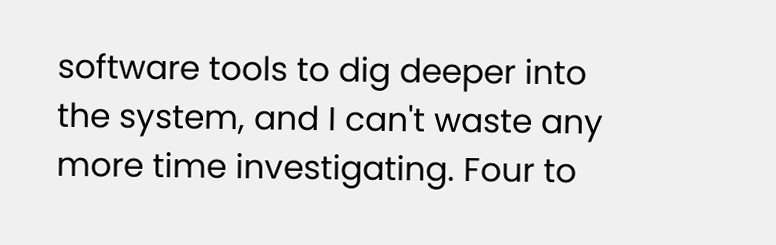software tools to dig deeper into the system, and I can't waste any more time investigating. Four to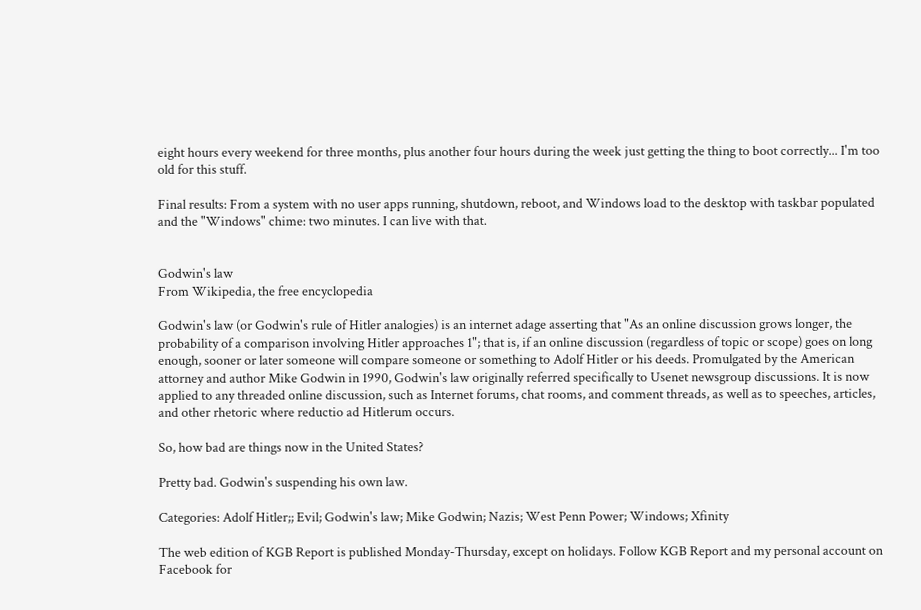eight hours every weekend for three months, plus another four hours during the week just getting the thing to boot correctly... I'm too old for this stuff.

Final results: From a system with no user apps running, shutdown, reboot, and Windows load to the desktop with taskbar populated and the "Windows" chime: two minutes. I can live with that.


Godwin's law
From Wikipedia, the free encyclopedia

Godwin's law (or Godwin's rule of Hitler analogies) is an internet adage asserting that "As an online discussion grows longer, the probability of a comparison involving Hitler approaches 1"; that is, if an online discussion (regardless of topic or scope) goes on long enough, sooner or later someone will compare someone or something to Adolf Hitler or his deeds. Promulgated by the American attorney and author Mike Godwin in 1990, Godwin's law originally referred specifically to Usenet newsgroup discussions. It is now applied to any threaded online discussion, such as Internet forums, chat rooms, and comment threads, as well as to speeches, articles, and other rhetoric where reductio ad Hitlerum occurs.

So, how bad are things now in the United States?

Pretty bad. Godwin's suspending his own law.

Categories: Adolf Hitler;; Evil; Godwin's law; Mike Godwin; Nazis; West Penn Power; Windows; Xfinity

The web edition of KGB Report is published Monday-Thursday, except on holidays. Follow KGB Report and my personal account on Facebook for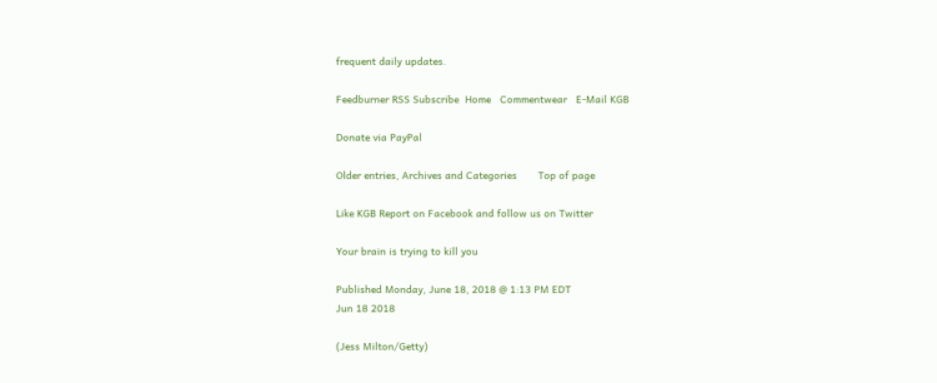frequent daily updates.

Feedburner RSS Subscribe  Home   Commentwear   E-Mail KGB

Donate via PayPal

Older entries, Archives and Categories       Top of page

Like KGB Report on Facebook and follow us on Twitter

Your brain is trying to kill you

Published Monday, June 18, 2018 @ 1:13 PM EDT
Jun 18 2018

(Jess Milton/Getty)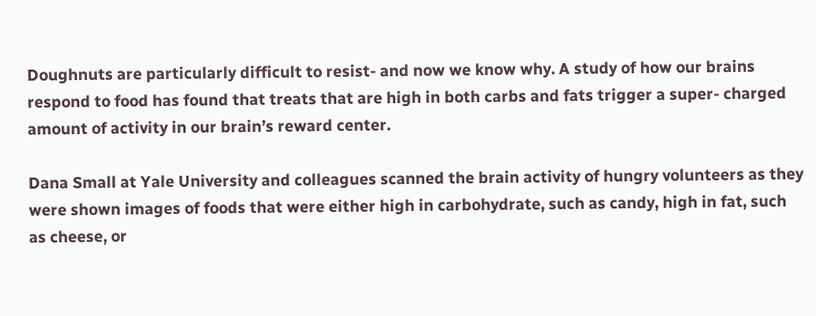Doughnuts are particularly difficult to resist- and now we know why. A study of how our brains respond to food has found that treats that are high in both carbs and fats trigger a super- charged amount of activity in our brain’s reward center.

Dana Small at Yale University and colleagues scanned the brain activity of hungry volunteers as they were shown images of foods that were either high in carbohydrate, such as candy, high in fat, such as cheese, or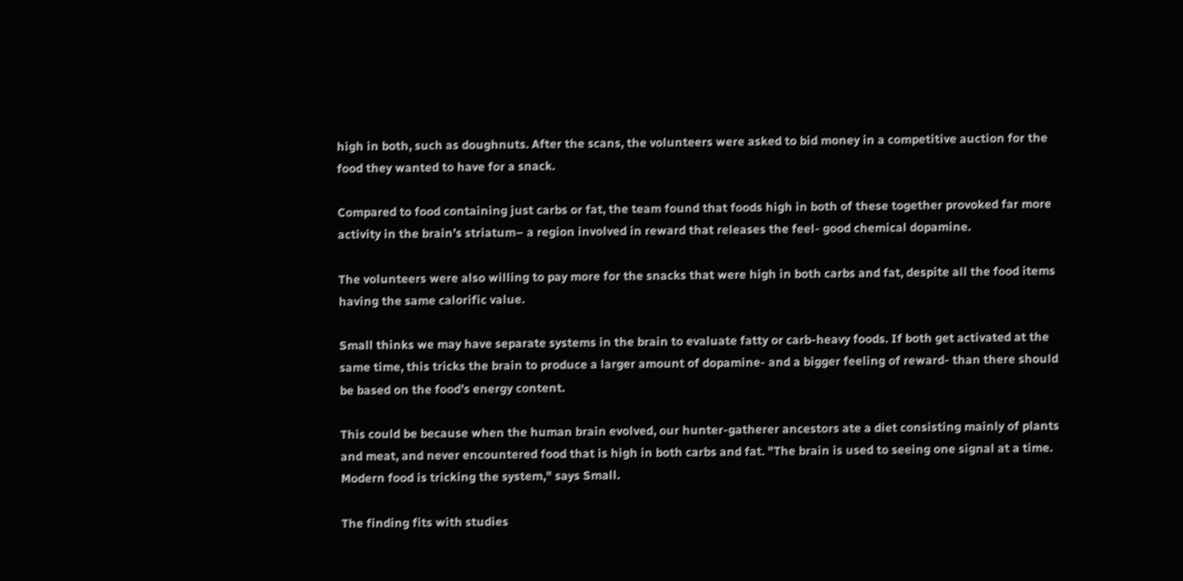high in both, such as doughnuts. After the scans, the volunteers were asked to bid money in a competitive auction for the food they wanted to have for a snack.

Compared to food containing just carbs or fat, the team found that foods high in both of these together provoked far more activity in the brain’s striatum– a region involved in reward that releases the feel- good chemical dopamine.

The volunteers were also willing to pay more for the snacks that were high in both carbs and fat, despite all the food items having the same calorific value.

Small thinks we may have separate systems in the brain to evaluate fatty or carb-heavy foods. If both get activated at the same time, this tricks the brain to produce a larger amount of dopamine- and a bigger feeling of reward- than there should be based on the food’s energy content.

This could be because when the human brain evolved, our hunter-gatherer ancestors ate a diet consisting mainly of plants and meat, and never encountered food that is high in both carbs and fat. "The brain is used to seeing one signal at a time. Modern food is tricking the system," says Small.

The finding fits with studies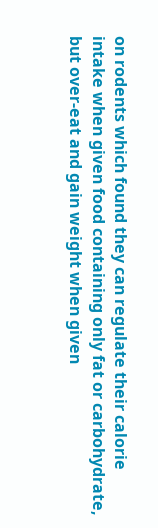on rodents which found they can regulate their calorie intake when given food containing only fat or carbohydrate, but over-eat and gain weight when given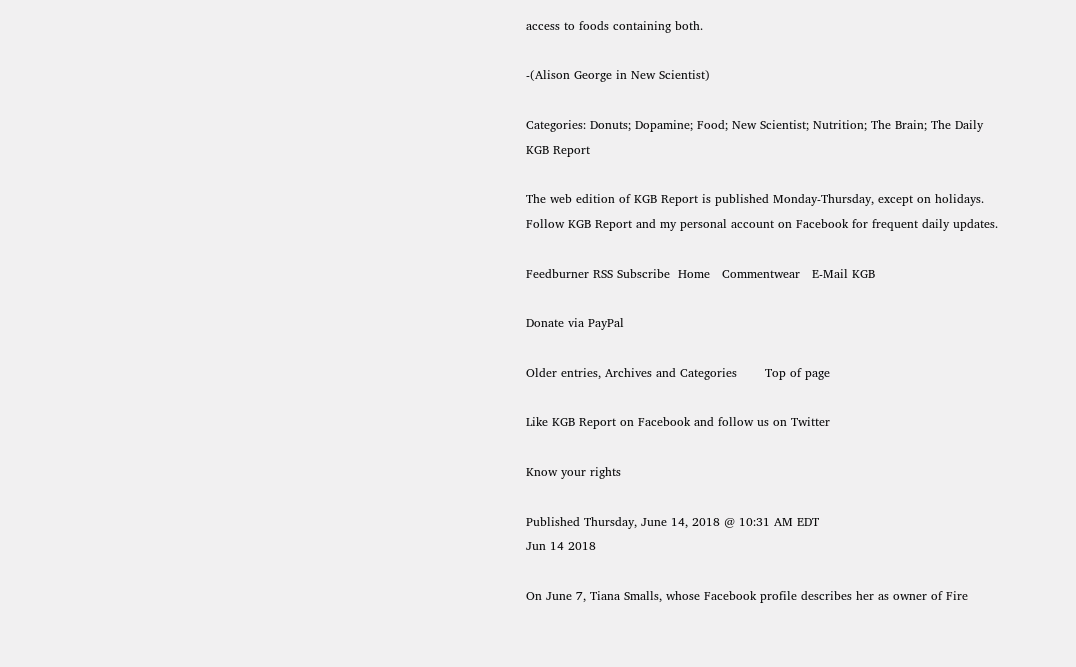access to foods containing both.

-(Alison George in New Scientist)

Categories: Donuts; Dopamine; Food; New Scientist; Nutrition; The Brain; The Daily KGB Report

The web edition of KGB Report is published Monday-Thursday, except on holidays. Follow KGB Report and my personal account on Facebook for frequent daily updates.

Feedburner RSS Subscribe  Home   Commentwear   E-Mail KGB

Donate via PayPal

Older entries, Archives and Categories       Top of page

Like KGB Report on Facebook and follow us on Twitter

Know your rights

Published Thursday, June 14, 2018 @ 10:31 AM EDT
Jun 14 2018

On June 7, Tiana Smalls, whose Facebook profile describes her as owner of Fire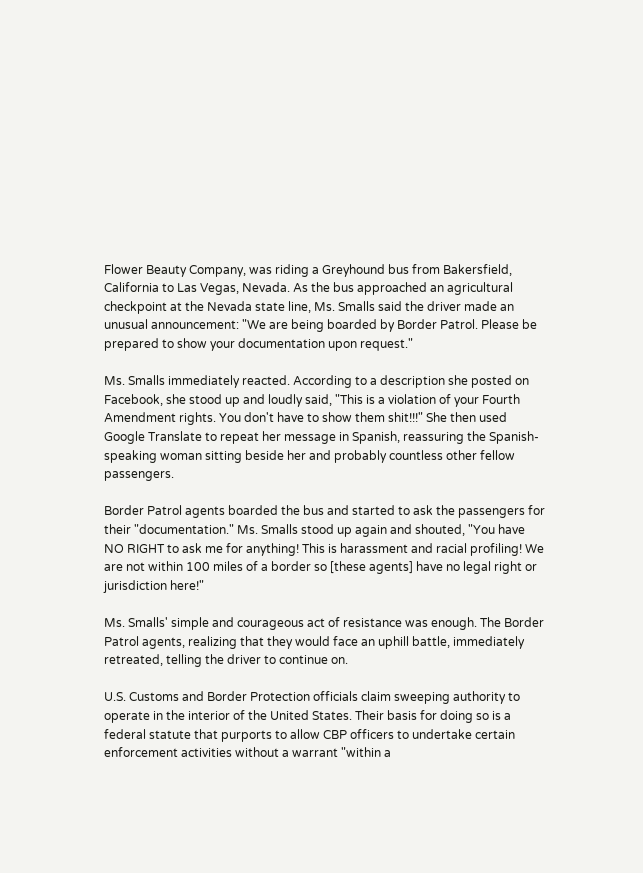Flower Beauty Company, was riding a Greyhound bus from Bakersfield, California to Las Vegas, Nevada. As the bus approached an agricultural checkpoint at the Nevada state line, Ms. Smalls said the driver made an unusual announcement: "We are being boarded by Border Patrol. Please be prepared to show your documentation upon request."

Ms. Smalls immediately reacted. According to a description she posted on Facebook, she stood up and loudly said, "This is a violation of your Fourth Amendment rights. You don't have to show them shit!!!" She then used Google Translate to repeat her message in Spanish, reassuring the Spanish-speaking woman sitting beside her and probably countless other fellow passengers.

Border Patrol agents boarded the bus and started to ask the passengers for their "documentation." Ms. Smalls stood up again and shouted, "You have NO RIGHT to ask me for anything! This is harassment and racial profiling! We are not within 100 miles of a border so [these agents] have no legal right or jurisdiction here!"

Ms. Smalls' simple and courageous act of resistance was enough. The Border Patrol agents, realizing that they would face an uphill battle, immediately retreated, telling the driver to continue on.

U.S. Customs and Border Protection officials claim sweeping authority to operate in the interior of the United States. Their basis for doing so is a federal statute that purports to allow CBP officers to undertake certain enforcement activities without a warrant "within a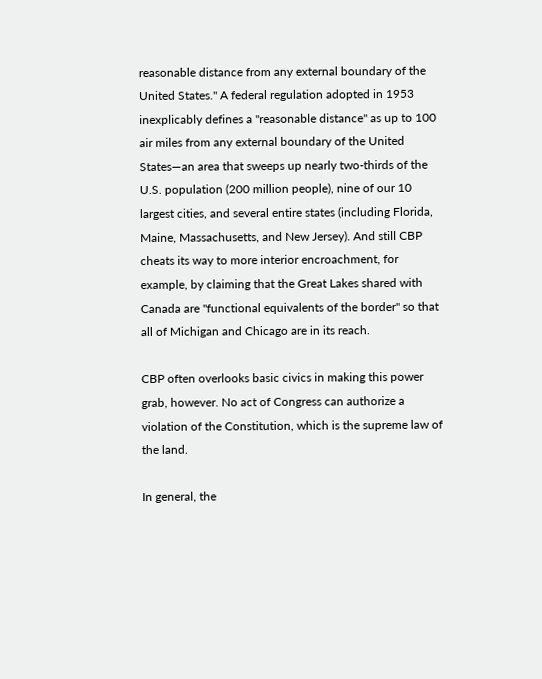reasonable distance from any external boundary of the United States." A federal regulation adopted in 1953 inexplicably defines a "reasonable distance" as up to 100 air miles from any external boundary of the United States—an area that sweeps up nearly two-thirds of the U.S. population (200 million people), nine of our 10 largest cities, and several entire states (including Florida, Maine, Massachusetts, and New Jersey). And still CBP cheats its way to more interior encroachment, for example, by claiming that the Great Lakes shared with Canada are "functional equivalents of the border" so that all of Michigan and Chicago are in its reach.

CBP often overlooks basic civics in making this power grab, however. No act of Congress can authorize a violation of the Constitution, which is the supreme law of the land.

In general, the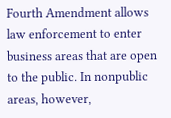Fourth Amendment allows law enforcement to enter business areas that are open to the public. In nonpublic areas, however,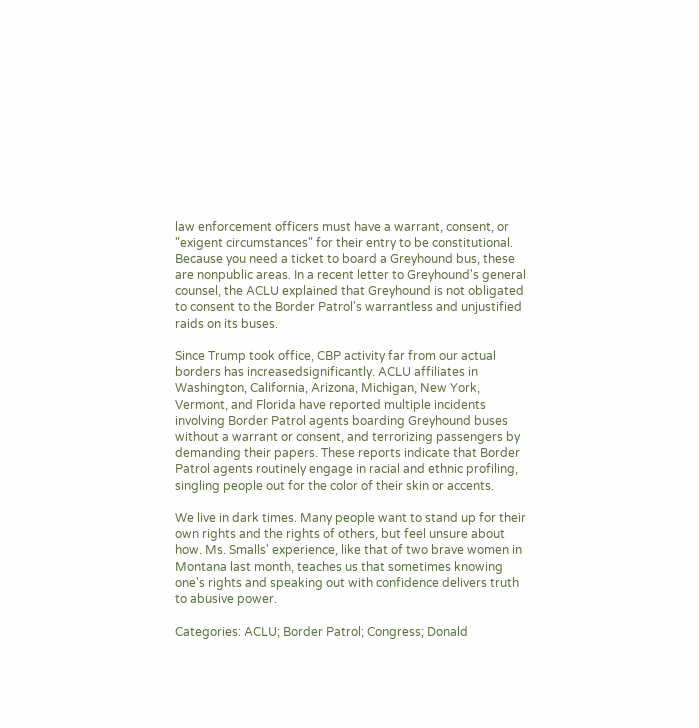law enforcement officers must have a warrant, consent, or "exigent circumstances" for their entry to be constitutional. Because you need a ticket to board a Greyhound bus, these are nonpublic areas. In a recent letter to Greyhound's general counsel, the ACLU explained that Greyhound is not obligated to consent to the Border Patrol's warrantless and unjustified raids on its buses.

Since Trump took office, CBP activity far from our actual borders has increasedsignificantly. ACLU affiliates in Washington, California, Arizona, Michigan, New York, Vermont, and Florida have reported multiple incidents involving Border Patrol agents boarding Greyhound buses without a warrant or consent, and terrorizing passengers by demanding their papers. These reports indicate that Border Patrol agents routinely engage in racial and ethnic profiling, singling people out for the color of their skin or accents.

We live in dark times. Many people want to stand up for their own rights and the rights of others, but feel unsure about how. Ms. Smalls' experience, like that of two brave women in Montana last month, teaches us that sometimes knowing one's rights and speaking out with confidence delivers truth to abusive power.

Categories: ACLU; Border Patrol; Congress; Donald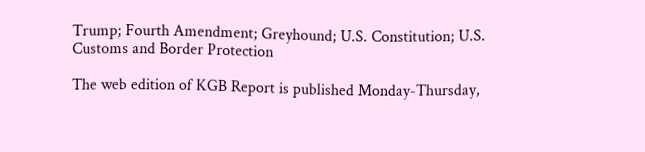Trump; Fourth Amendment; Greyhound; U.S. Constitution; U.S. Customs and Border Protection

The web edition of KGB Report is published Monday-Thursday,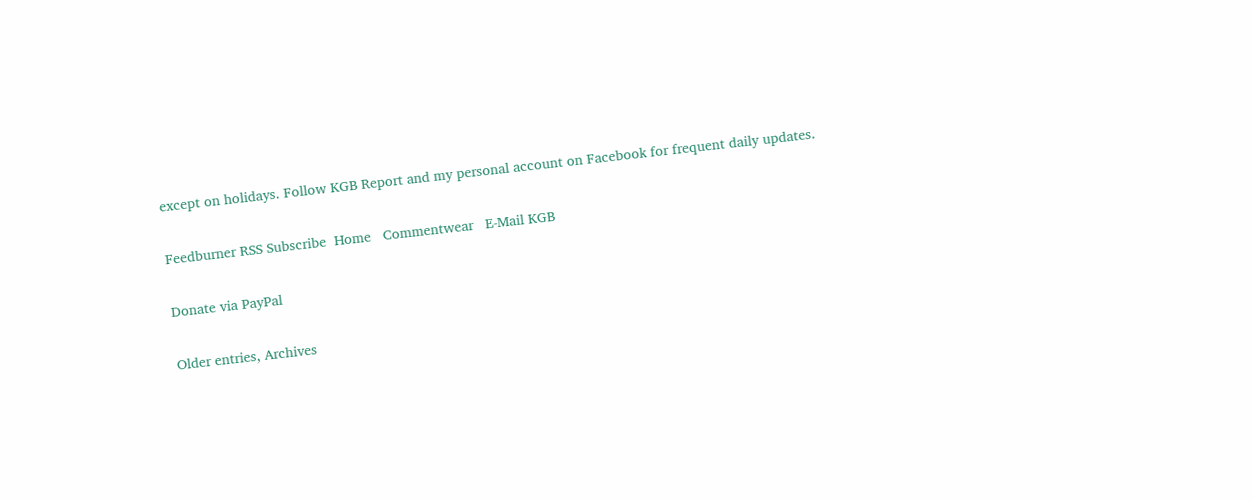except on holidays. Follow KGB Report and my personal account on Facebook for frequent daily updates.

Feedburner RSS Subscribe  Home   Commentwear   E-Mail KGB

Donate via PayPal

Older entries, Archives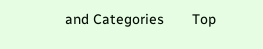and Categories       Top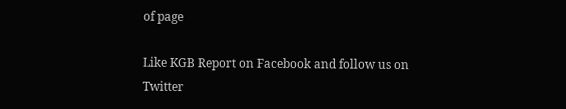of page

Like KGB Report on Facebook and follow us on Twitter